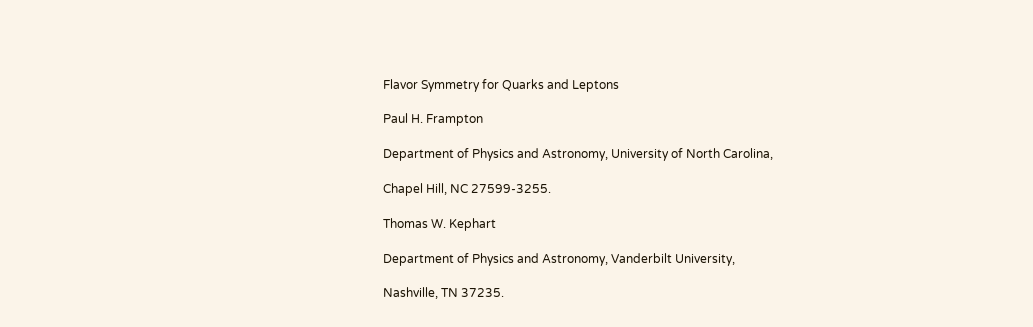Flavor Symmetry for Quarks and Leptons

Paul H. Frampton

Department of Physics and Astronomy, University of North Carolina,

Chapel Hill, NC 27599-3255.

Thomas W. Kephart

Department of Physics and Astronomy, Vanderbilt University,

Nashville, TN 37235.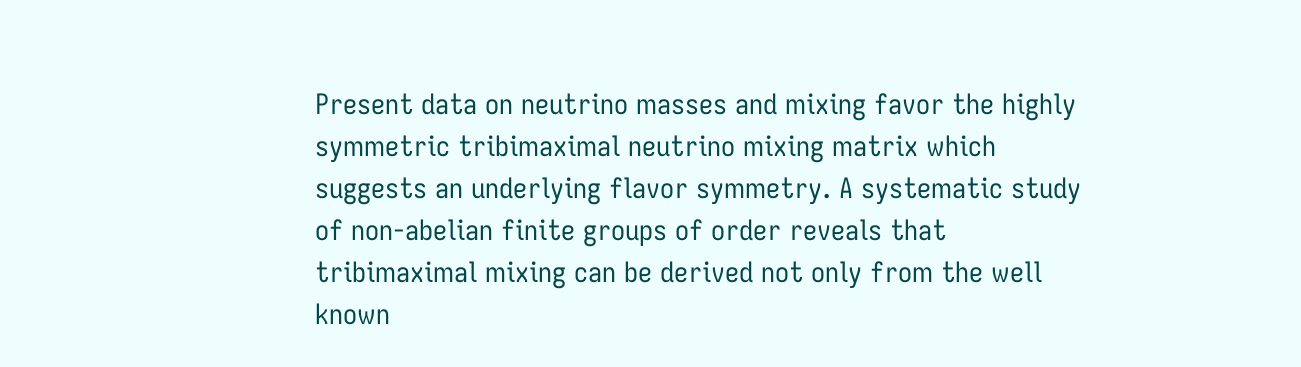Present data on neutrino masses and mixing favor the highly symmetric tribimaximal neutrino mixing matrix which suggests an underlying flavor symmetry. A systematic study of non-abelian finite groups of order reveals that tribimaximal mixing can be derived not only from the well known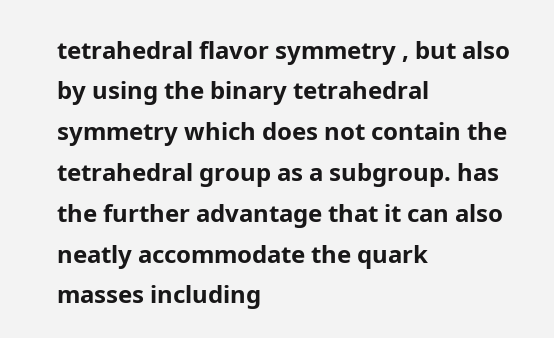tetrahedral flavor symmetry , but also by using the binary tetrahedral symmetry which does not contain the tetrahedral group as a subgroup. has the further advantage that it can also neatly accommodate the quark masses including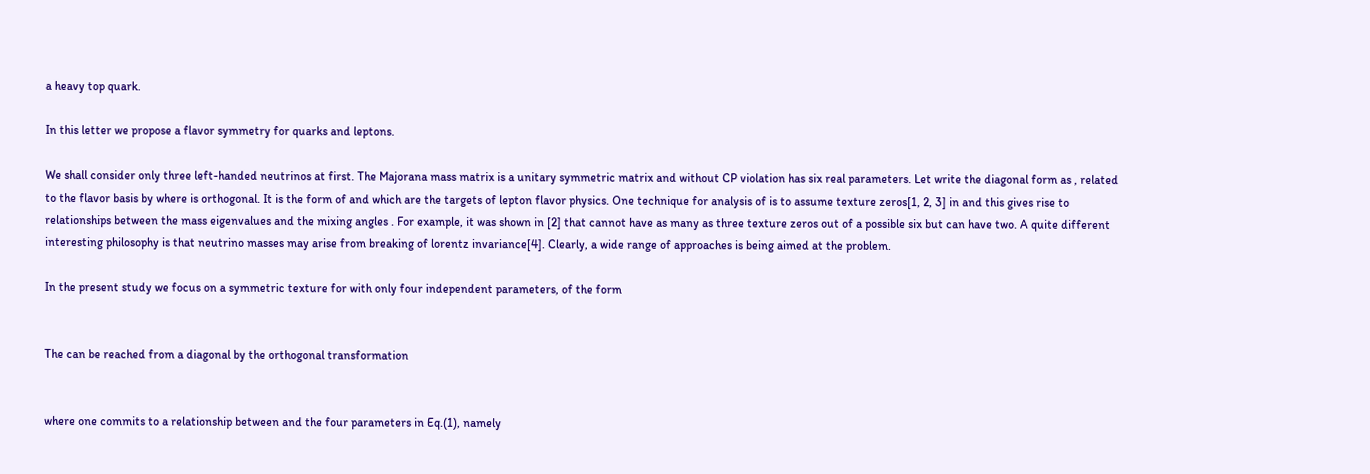a heavy top quark.

In this letter we propose a flavor symmetry for quarks and leptons.

We shall consider only three left-handed neutrinos at first. The Majorana mass matrix is a unitary symmetric matrix and without CP violation has six real parameters. Let write the diagonal form as , related to the flavor basis by where is orthogonal. It is the form of and which are the targets of lepton flavor physics. One technique for analysis of is to assume texture zeros[1, 2, 3] in and this gives rise to relationships between the mass eigenvalues and the mixing angles . For example, it was shown in [2] that cannot have as many as three texture zeros out of a possible six but can have two. A quite different interesting philosophy is that neutrino masses may arise from breaking of lorentz invariance[4]. Clearly, a wide range of approaches is being aimed at the problem.

In the present study we focus on a symmetric texture for with only four independent parameters, of the form


The can be reached from a diagonal by the orthogonal transformation


where one commits to a relationship between and the four parameters in Eq.(1), namely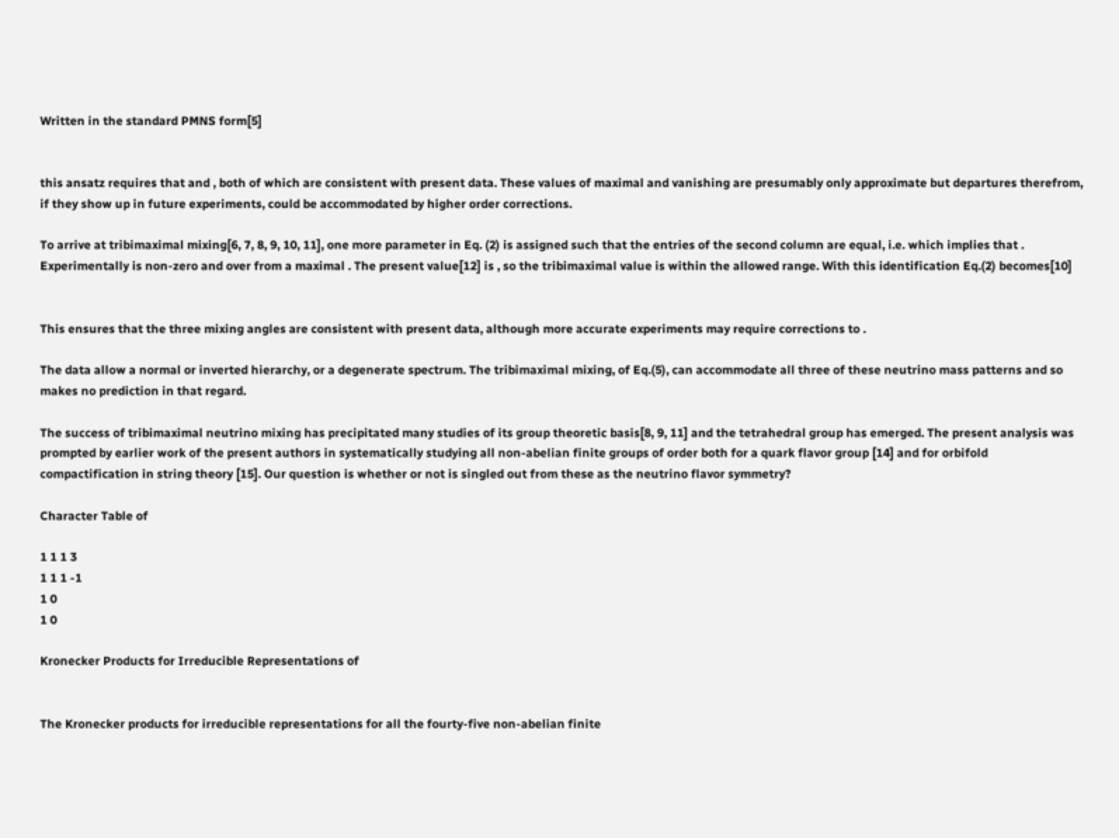Written in the standard PMNS form[5]


this ansatz requires that and , both of which are consistent with present data. These values of maximal and vanishing are presumably only approximate but departures therefrom, if they show up in future experiments, could be accommodated by higher order corrections.

To arrive at tribimaximal mixing[6, 7, 8, 9, 10, 11], one more parameter in Eq. (2) is assigned such that the entries of the second column are equal, i.e. which implies that . Experimentally is non-zero and over from a maximal . The present value[12] is , so the tribimaximal value is within the allowed range. With this identification Eq.(2) becomes[10]


This ensures that the three mixing angles are consistent with present data, although more accurate experiments may require corrections to .

The data allow a normal or inverted hierarchy, or a degenerate spectrum. The tribimaximal mixing, of Eq.(5), can accommodate all three of these neutrino mass patterns and so makes no prediction in that regard.

The success of tribimaximal neutrino mixing has precipitated many studies of its group theoretic basis[8, 9, 11] and the tetrahedral group has emerged. The present analysis was prompted by earlier work of the present authors in systematically studying all non-abelian finite groups of order both for a quark flavor group [14] and for orbifold compactification in string theory [15]. Our question is whether or not is singled out from these as the neutrino flavor symmetry?

Character Table of

1 1 1 3
1 1 1 -1
1 0
1 0

Kronecker Products for Irreducible Representations of


The Kronecker products for irreducible representations for all the fourty-five non-abelian finite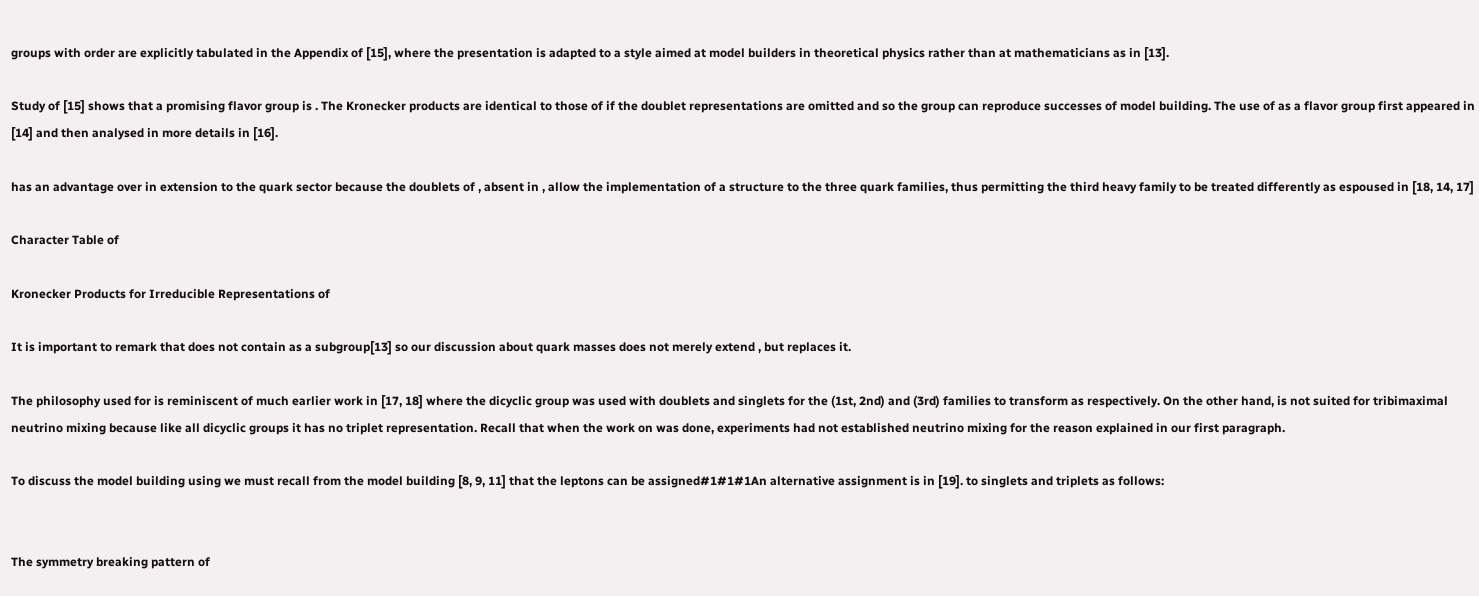groups with order are explicitly tabulated in the Appendix of [15], where the presentation is adapted to a style aimed at model builders in theoretical physics rather than at mathematicians as in [13].

Study of [15] shows that a promising flavor group is . The Kronecker products are identical to those of if the doublet representations are omitted and so the group can reproduce successes of model building. The use of as a flavor group first appeared in [14] and then analysed in more details in [16].

has an advantage over in extension to the quark sector because the doublets of , absent in , allow the implementation of a structure to the three quark families, thus permitting the third heavy family to be treated differently as espoused in [18, 14, 17]

Character Table of

Kronecker Products for Irreducible Representations of

It is important to remark that does not contain as a subgroup[13] so our discussion about quark masses does not merely extend , but replaces it.

The philosophy used for is reminiscent of much earlier work in [17, 18] where the dicyclic group was used with doublets and singlets for the (1st, 2nd) and (3rd) families to transform as respectively. On the other hand, is not suited for tribimaximal neutrino mixing because like all dicyclic groups it has no triplet representation. Recall that when the work on was done, experiments had not established neutrino mixing for the reason explained in our first paragraph.

To discuss the model building using we must recall from the model building [8, 9, 11] that the leptons can be assigned#1#1#1An alternative assignment is in [19]. to singlets and triplets as follows:


The symmetry breaking pattern of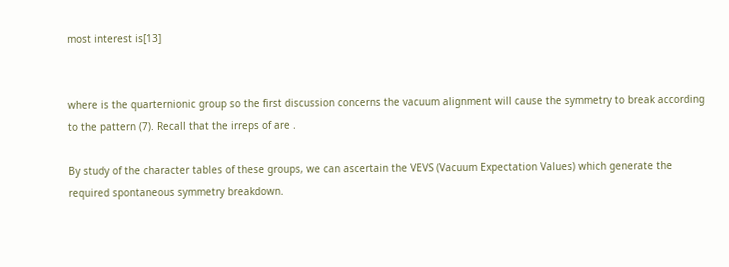most interest is[13]


where is the quarternionic group so the first discussion concerns the vacuum alignment will cause the symmetry to break according to the pattern (7). Recall that the irreps of are .

By study of the character tables of these groups, we can ascertain the VEVS (Vacuum Expectation Values) which generate the required spontaneous symmetry breakdown.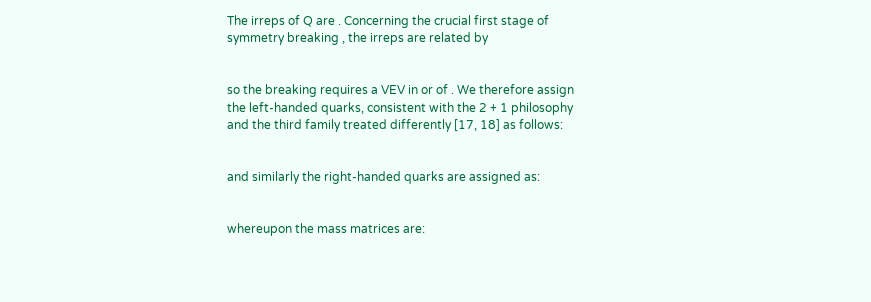The irreps of Q are . Concerning the crucial first stage of symmetry breaking , the irreps are related by


so the breaking requires a VEV in or of . We therefore assign the left-handed quarks, consistent with the 2 + 1 philosophy and the third family treated differently [17, 18] as follows:


and similarly the right-handed quarks are assigned as:


whereupon the mass matrices are: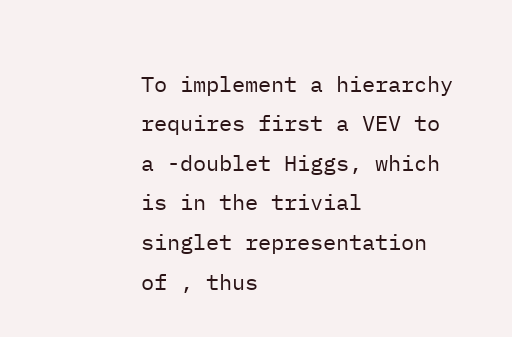To implement a hierarchy requires first a VEV to a -doublet Higgs, which is in the trivial singlet representation of , thus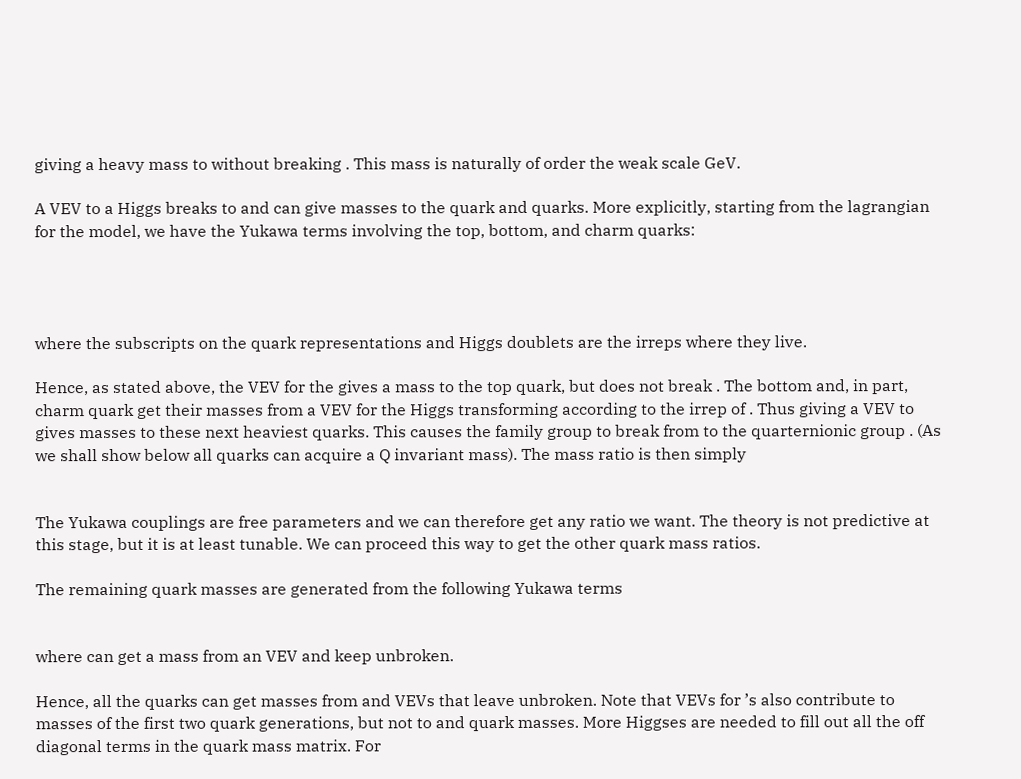giving a heavy mass to without breaking . This mass is naturally of order the weak scale GeV.

A VEV to a Higgs breaks to and can give masses to the quark and quarks. More explicitly, starting from the lagrangian for the model, we have the Yukawa terms involving the top, bottom, and charm quarks:




where the subscripts on the quark representations and Higgs doublets are the irreps where they live.

Hence, as stated above, the VEV for the gives a mass to the top quark, but does not break . The bottom and, in part, charm quark get their masses from a VEV for the Higgs transforming according to the irrep of . Thus giving a VEV to gives masses to these next heaviest quarks. This causes the family group to break from to the quarternionic group . (As we shall show below all quarks can acquire a Q invariant mass). The mass ratio is then simply


The Yukawa couplings are free parameters and we can therefore get any ratio we want. The theory is not predictive at this stage, but it is at least tunable. We can proceed this way to get the other quark mass ratios.

The remaining quark masses are generated from the following Yukawa terms


where can get a mass from an VEV and keep unbroken.

Hence, all the quarks can get masses from and VEVs that leave unbroken. Note that VEVs for ’s also contribute to masses of the first two quark generations, but not to and quark masses. More Higgses are needed to fill out all the off diagonal terms in the quark mass matrix. For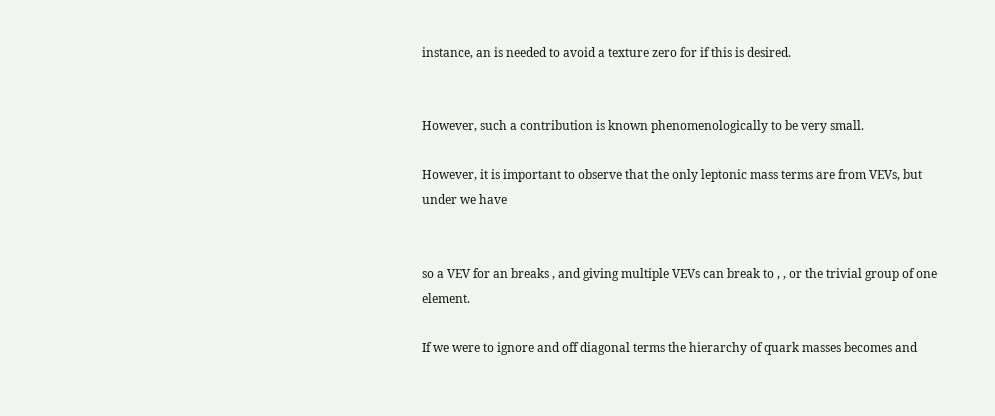instance, an is needed to avoid a texture zero for if this is desired.


However, such a contribution is known phenomenologically to be very small.

However, it is important to observe that the only leptonic mass terms are from VEVs, but under we have


so a VEV for an breaks , and giving multiple VEVs can break to , , or the trivial group of one element.

If we were to ignore and off diagonal terms the hierarchy of quark masses becomes and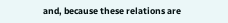and, because these relations are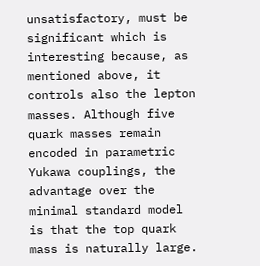unsatisfactory, must be significant which is interesting because, as mentioned above, it controls also the lepton masses. Although five quark masses remain encoded in parametric Yukawa couplings, the advantage over the minimal standard model is that the top quark mass is naturally large.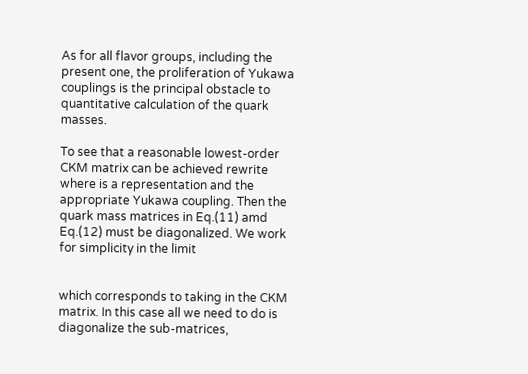As for all flavor groups, including the present one, the proliferation of Yukawa couplings is the principal obstacle to quantitative calculation of the quark masses.

To see that a reasonable lowest-order CKM matrix can be achieved rewrite where is a representation and the appropriate Yukawa coupling. Then the quark mass matrices in Eq.(11) amd Eq.(12) must be diagonalized. We work for simplicity in the limit


which corresponds to taking in the CKM matrix. In this case all we need to do is diagonalize the sub-matrices,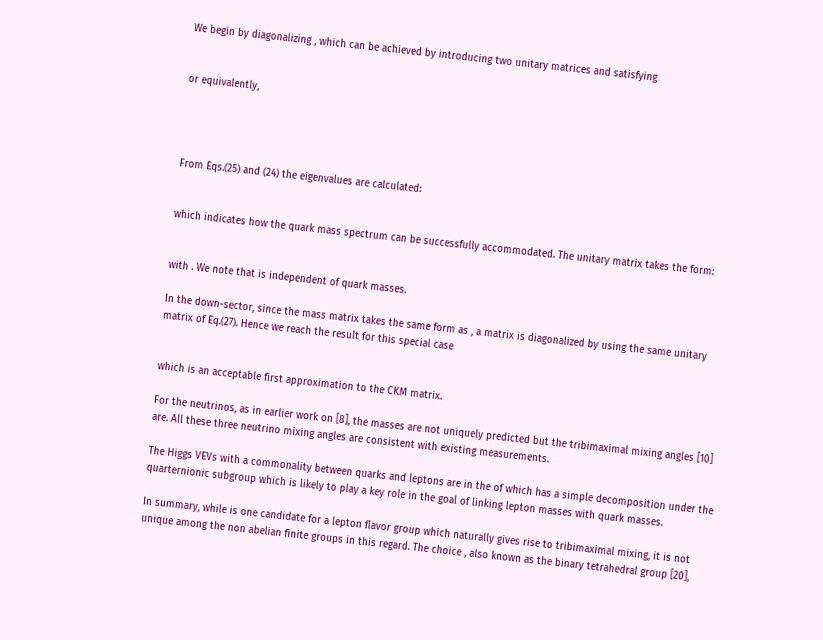We begin by diagonalizing , which can be achieved by introducing two unitary matrices and satisfying


or equivalently,




From Eqs.(25) and (24) the eigenvalues are calculated:


which indicates how the quark mass spectrum can be successfully accommodated. The unitary matrix takes the form:


with . We note that is independent of quark masses.

In the down-sector, since the mass matrix takes the same form as , a matrix is diagonalized by using the same unitary matrix of Eq.(27). Hence we reach the result for this special case


which is an acceptable first approximation to the CKM matrix.

For the neutrinos, as in earlier work on [8], the masses are not uniquely predicted but the tribimaximal mixing angles [10] are. All these three neutrino mixing angles are consistent with existing measurements.

The Higgs VEVs with a commonality between quarks and leptons are in the of which has a simple decomposition under the quarternionic subgroup which is likely to play a key role in the goal of linking lepton masses with quark masses.

In summary, while is one candidate for a lepton flavor group which naturally gives rise to tribimaximal mixing, it is not unique among the non abelian finite groups in this regard. The choice , also known as the binary tetrahedral group [20],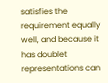satisfies the requirement equally well, and because it has doublet representations can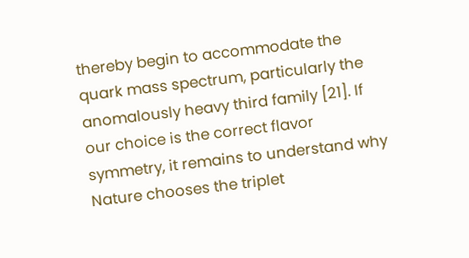thereby begin to accommodate the quark mass spectrum, particularly the anomalously heavy third family [21]. If our choice is the correct flavor symmetry, it remains to understand why Nature chooses the triplet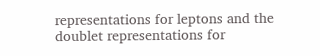representations for leptons and the doublet representations for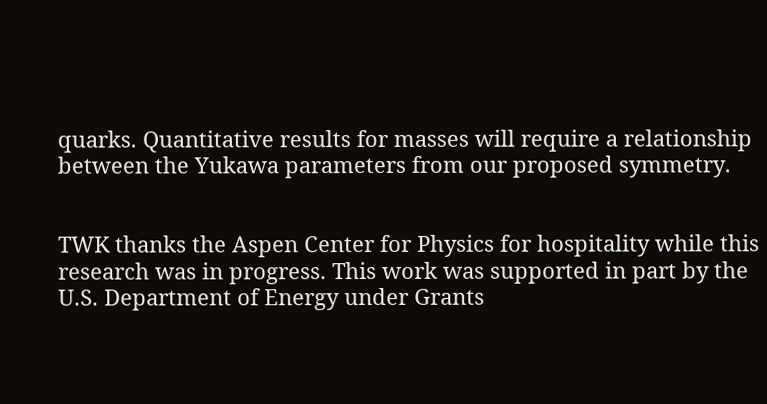quarks. Quantitative results for masses will require a relationship between the Yukawa parameters from our proposed symmetry.


TWK thanks the Aspen Center for Physics for hospitality while this research was in progress. This work was supported in part by the U.S. Department of Energy under Grants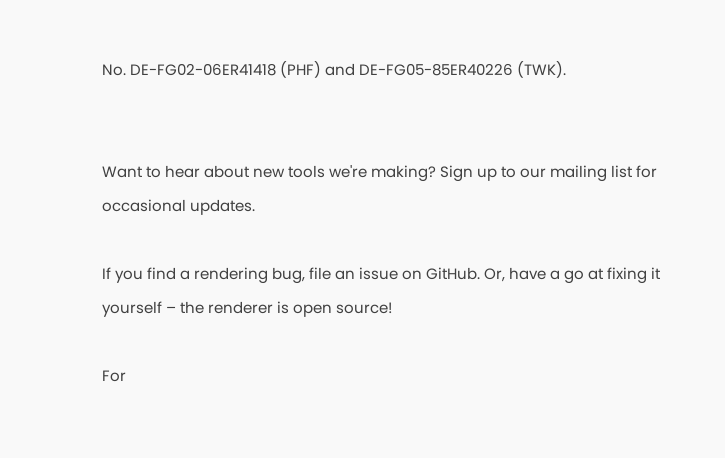No. DE-FG02-06ER41418 (PHF) and DE-FG05-85ER40226 (TWK).


Want to hear about new tools we're making? Sign up to our mailing list for occasional updates.

If you find a rendering bug, file an issue on GitHub. Or, have a go at fixing it yourself – the renderer is open source!

For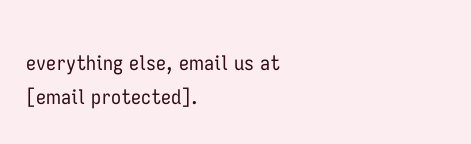everything else, email us at [email protected].